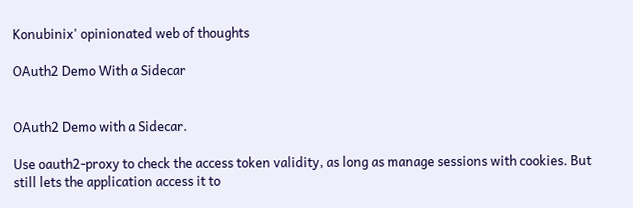Konubinix' opinionated web of thoughts

OAuth2 Demo With a Sidecar


OAuth2 Demo with a Sidecar.

Use oauth2-proxy to check the access token validity, as long as manage sessions with cookies. But still lets the application access it to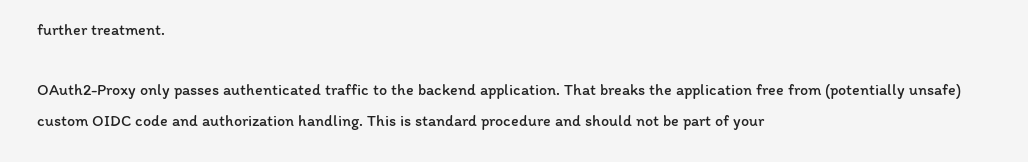further treatment.

OAuth2-Proxy only passes authenticated traffic to the backend application. That breaks the application free from (potentially unsafe) custom OIDC code and authorization handling. This is standard procedure and should not be part of your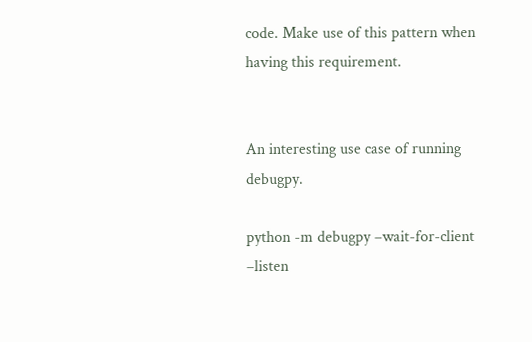code. Make use of this pattern when having this requirement.


An interesting use case of running debugpy.

python -m debugpy –wait-for-client –listen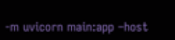-m uvicorn main:app –host